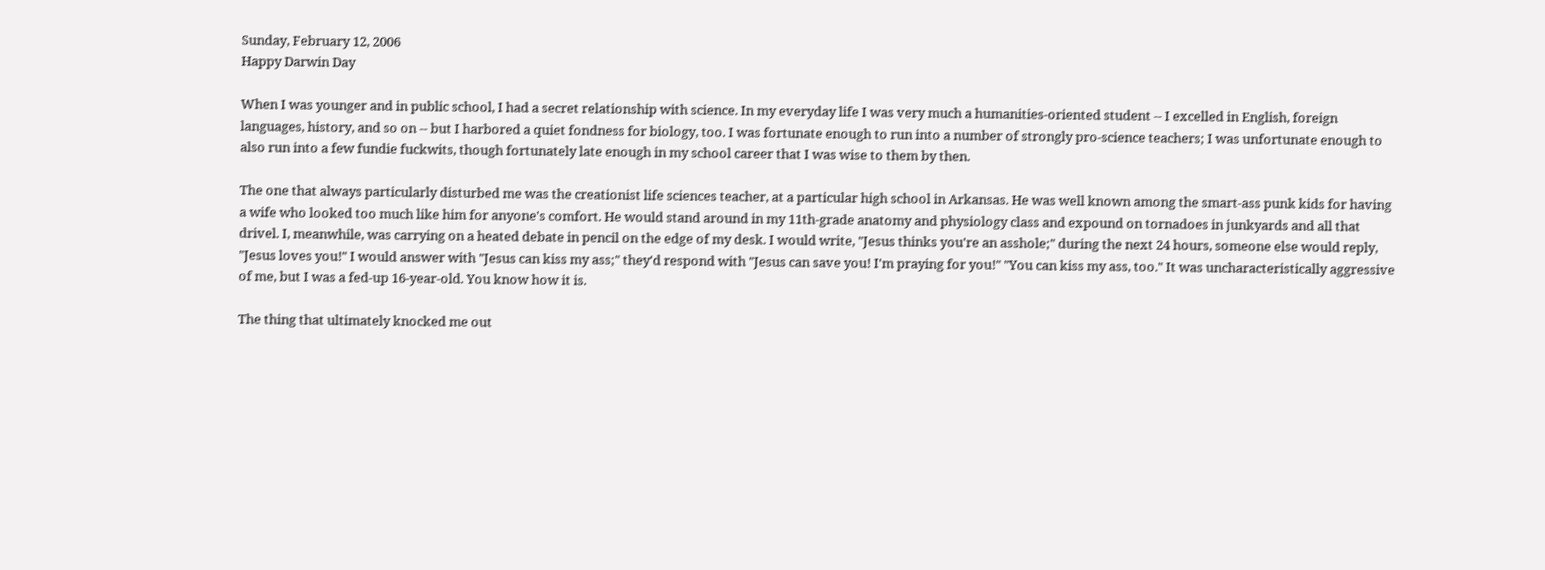Sunday, February 12, 2006
Happy Darwin Day

When I was younger and in public school, I had a secret relationship with science. In my everyday life I was very much a humanities-oriented student -- I excelled in English, foreign languages, history, and so on -- but I harbored a quiet fondness for biology, too. I was fortunate enough to run into a number of strongly pro-science teachers; I was unfortunate enough to also run into a few fundie fuckwits, though fortunately late enough in my school career that I was wise to them by then.

The one that always particularly disturbed me was the creationist life sciences teacher, at a particular high school in Arkansas. He was well known among the smart-ass punk kids for having a wife who looked too much like him for anyone's comfort. He would stand around in my 11th-grade anatomy and physiology class and expound on tornadoes in junkyards and all that drivel. I, meanwhile, was carrying on a heated debate in pencil on the edge of my desk. I would write, "Jesus thinks you're an asshole;" during the next 24 hours, someone else would reply, "Jesus loves you!" I would answer with "Jesus can kiss my ass;" they'd respond with "Jesus can save you! I'm praying for you!" "You can kiss my ass, too." It was uncharacteristically aggressive of me, but I was a fed-up 16-year-old. You know how it is.

The thing that ultimately knocked me out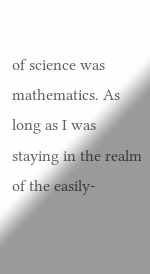of science was mathematics. As long as I was staying in the realm of the easily-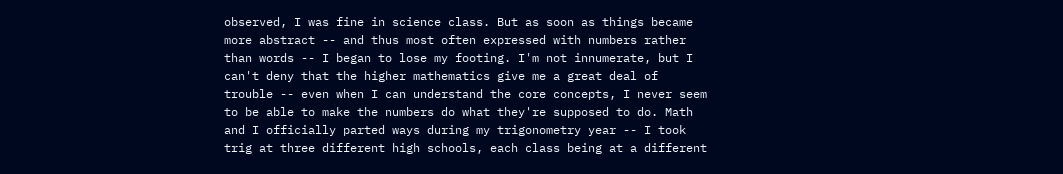observed, I was fine in science class. But as soon as things became more abstract -- and thus most often expressed with numbers rather than words -- I began to lose my footing. I'm not innumerate, but I can't deny that the higher mathematics give me a great deal of trouble -- even when I can understand the core concepts, I never seem to be able to make the numbers do what they're supposed to do. Math and I officially parted ways during my trigonometry year -- I took trig at three different high schools, each class being at a different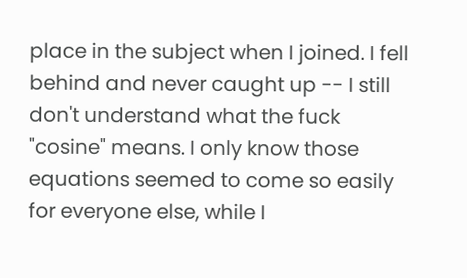place in the subject when I joined. I fell behind and never caught up -- I still don't understand what the fuck "cosine" means. I only know those equations seemed to come so easily for everyone else, while I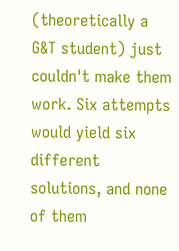(theoretically a G&T student) just couldn't make them work. Six attempts would yield six different solutions, and none of them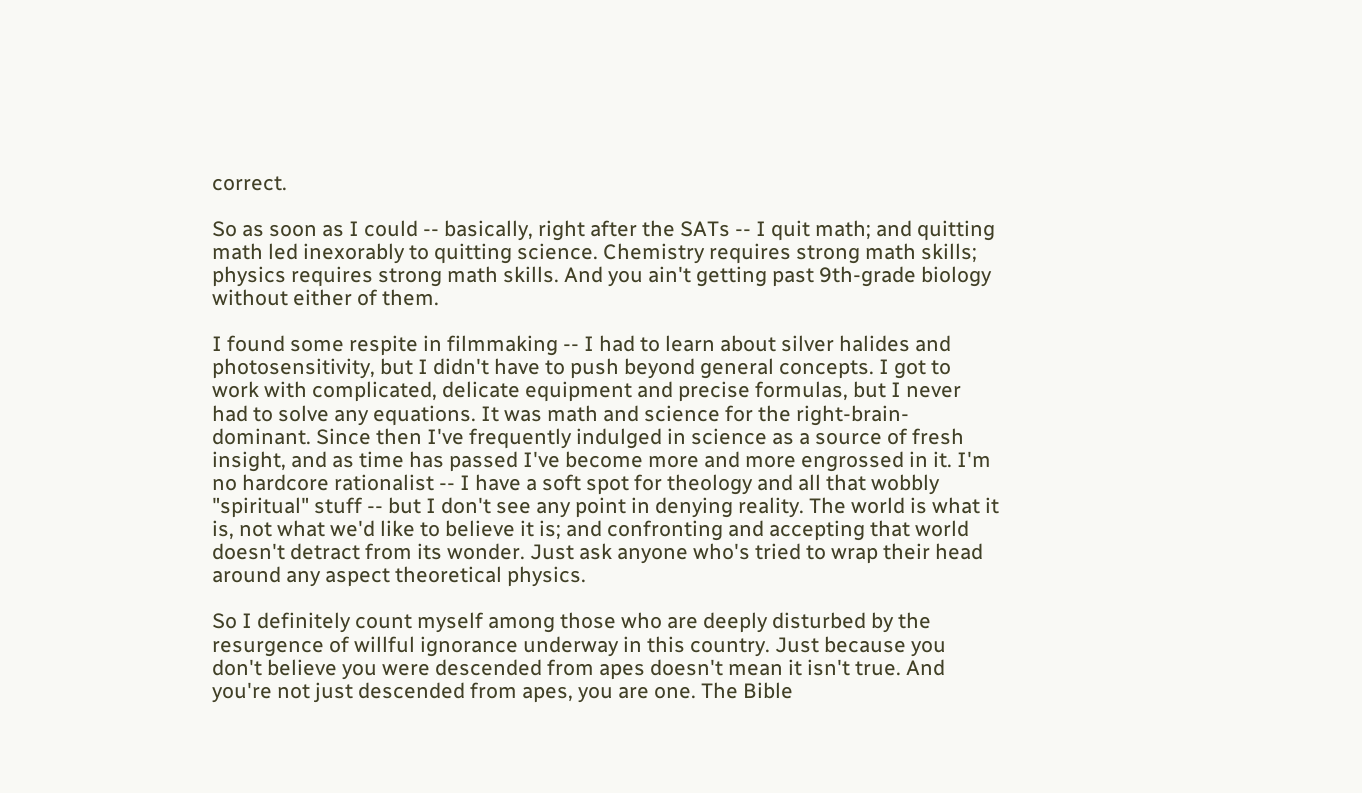correct.

So as soon as I could -- basically, right after the SATs -- I quit math; and quitting math led inexorably to quitting science. Chemistry requires strong math skills; physics requires strong math skills. And you ain't getting past 9th-grade biology without either of them.

I found some respite in filmmaking -- I had to learn about silver halides and photosensitivity, but I didn't have to push beyond general concepts. I got to work with complicated, delicate equipment and precise formulas, but I never had to solve any equations. It was math and science for the right-brain-dominant. Since then I've frequently indulged in science as a source of fresh insight, and as time has passed I've become more and more engrossed in it. I'm no hardcore rationalist -- I have a soft spot for theology and all that wobbly "spiritual" stuff -- but I don't see any point in denying reality. The world is what it is, not what we'd like to believe it is; and confronting and accepting that world doesn't detract from its wonder. Just ask anyone who's tried to wrap their head around any aspect theoretical physics.

So I definitely count myself among those who are deeply disturbed by the resurgence of willful ignorance underway in this country. Just because you don't believe you were descended from apes doesn't mean it isn't true. And you're not just descended from apes, you are one. The Bible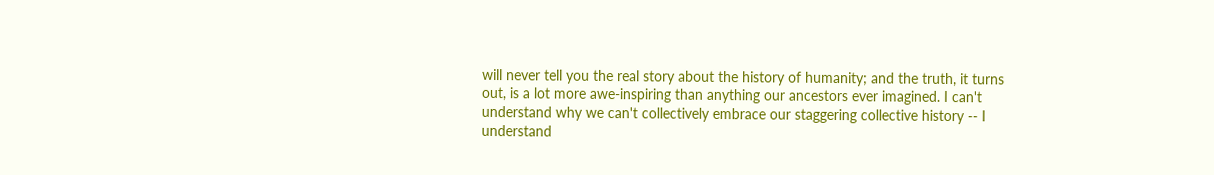will never tell you the real story about the history of humanity; and the truth, it turns out, is a lot more awe-inspiring than anything our ancestors ever imagined. I can't understand why we can't collectively embrace our staggering collective history -- I understand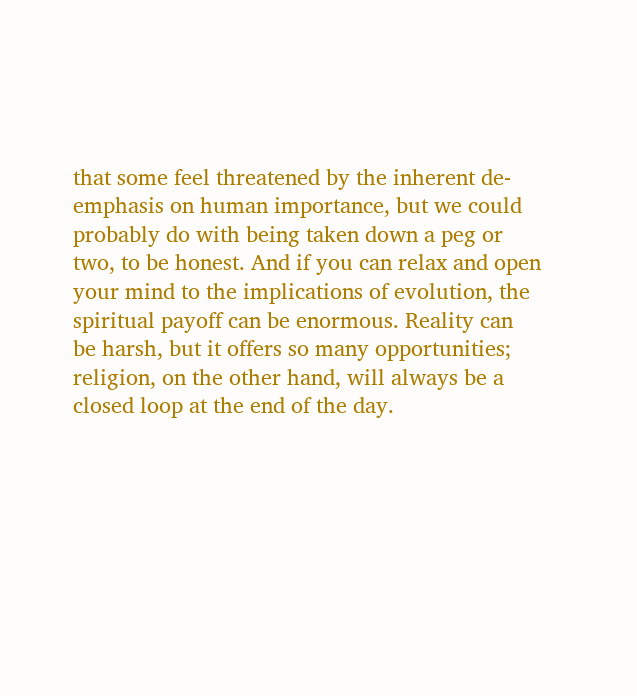that some feel threatened by the inherent de-emphasis on human importance, but we could probably do with being taken down a peg or two, to be honest. And if you can relax and open your mind to the implications of evolution, the spiritual payoff can be enormous. Reality can be harsh, but it offers so many opportunities; religion, on the other hand, will always be a closed loop at the end of the day.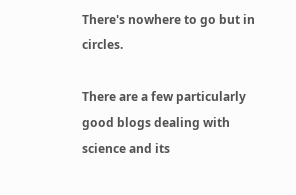There's nowhere to go but in circles.

There are a few particularly good blogs dealing with science and its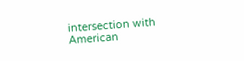intersection with American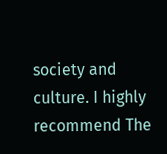society and culture. I highly recommend The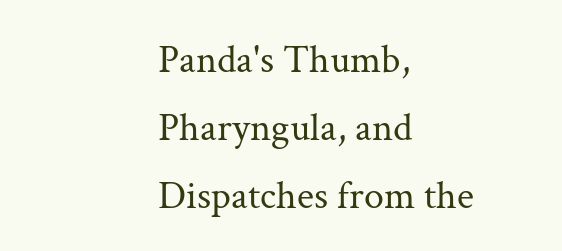Panda's Thumb, Pharyngula, and Dispatches from the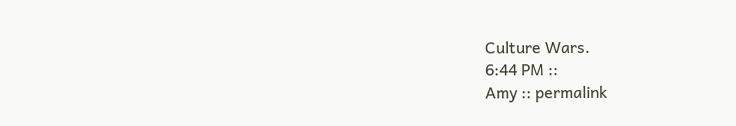Culture Wars.
6:44 PM ::
Amy :: permalink